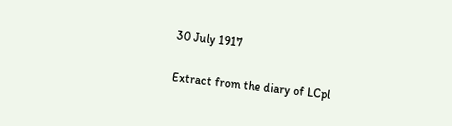30 July 1917

Extract from the diary of LCpl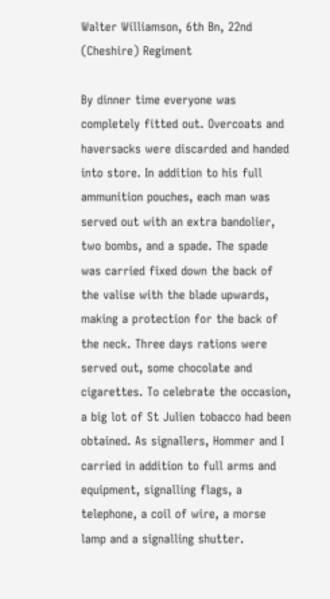Walter Williamson, 6th Bn, 22nd (Cheshire) Regiment

By dinner time everyone was completely fitted out. Overcoats and haversacks were discarded and handed into store. In addition to his full ammunition pouches, each man was served out with an extra bandolier, two bombs, and a spade. The spade was carried fixed down the back of the valise with the blade upwards, making a protection for the back of the neck. Three days rations were served out, some chocolate and cigarettes. To celebrate the occasion, a big lot of St Julien tobacco had been obtained. As signallers, Hommer and I carried in addition to full arms and equipment, signalling flags, a telephone, a coil of wire, a morse lamp and a signalling shutter.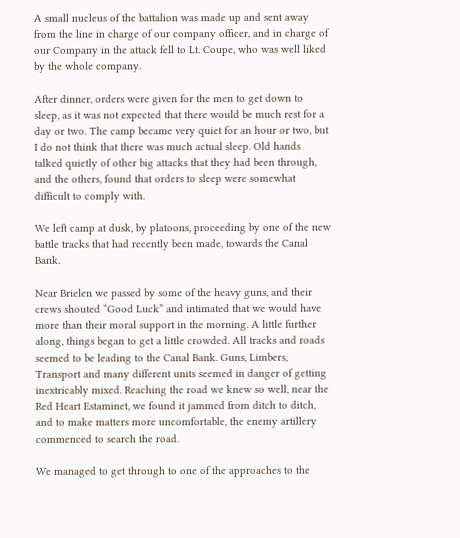A small nucleus of the battalion was made up and sent away from the line in charge of our company officer, and in charge of our Company in the attack fell to Lt. Coupe, who was well liked by the whole company.

After dinner, orders were given for the men to get down to sleep, as it was not expected that there would be much rest for a day or two. The camp became very quiet for an hour or two, but I do not think that there was much actual sleep. Old hands talked quietly of other big attacks that they had been through, and the others, found that orders to sleep were somewhat difficult to comply with.

We left camp at dusk, by platoons, proceeding by one of the new battle tracks that had recently been made, towards the Canal Bank.

Near Brielen we passed by some of the heavy guns, and their crews shouted “Good Luck” and intimated that we would have more than their moral support in the morning. A little further along, things began to get a little crowded. All tracks and roads seemed to be leading to the Canal Bank. Guns, Limbers, Transport and many different units seemed in danger of getting inextricably mixed. Reaching the road we knew so well, near the Red Heart Estaminet, we found it jammed from ditch to ditch, and to make matters more uncomfortable, the enemy artillery commenced to search the road.

We managed to get through to one of the approaches to the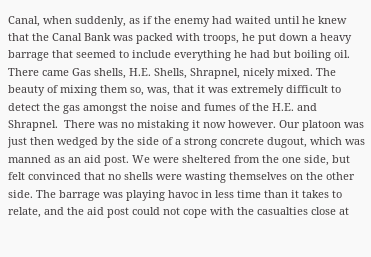Canal, when suddenly, as if the enemy had waited until he knew that the Canal Bank was packed with troops, he put down a heavy barrage that seemed to include everything he had but boiling oil. There came Gas shells, H.E. Shells, Shrapnel, nicely mixed. The beauty of mixing them so, was, that it was extremely difficult to detect the gas amongst the noise and fumes of the H.E. and Shrapnel.  There was no mistaking it now however. Our platoon was just then wedged by the side of a strong concrete dugout, which was manned as an aid post. We were sheltered from the one side, but felt convinced that no shells were wasting themselves on the other side. The barrage was playing havoc in less time than it takes to relate, and the aid post could not cope with the casualties close at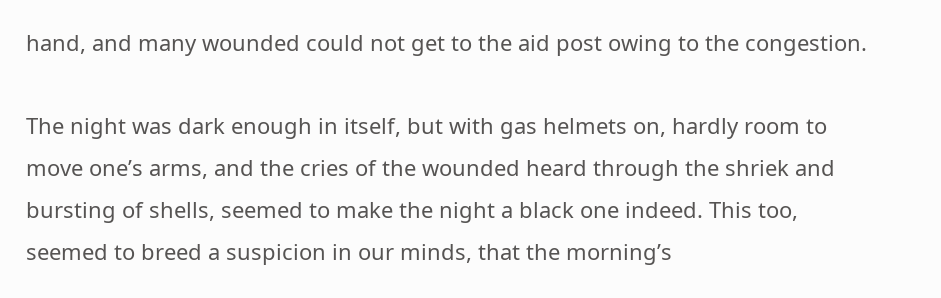hand, and many wounded could not get to the aid post owing to the congestion.

The night was dark enough in itself, but with gas helmets on, hardly room to move one’s arms, and the cries of the wounded heard through the shriek and bursting of shells, seemed to make the night a black one indeed. This too, seemed to breed a suspicion in our minds, that the morning’s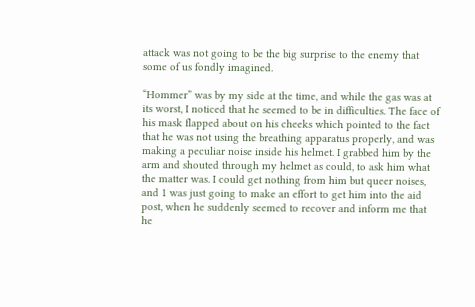attack was not going to be the big surprise to the enemy that some of us fondly imagined.

“Hommer” was by my side at the time, and while the gas was at its worst, I noticed that he seemed to be in difficulties. The face of his mask flapped about on his cheeks which pointed to the fact that he was not using the breathing apparatus properly, and was making a peculiar noise inside his helmet. I grabbed him by the arm and shouted through my helmet as could, to ask him what the matter was. I could get nothing from him but queer noises, and 1 was just going to make an effort to get him into the aid post, when he suddenly seemed to recover and inform me that he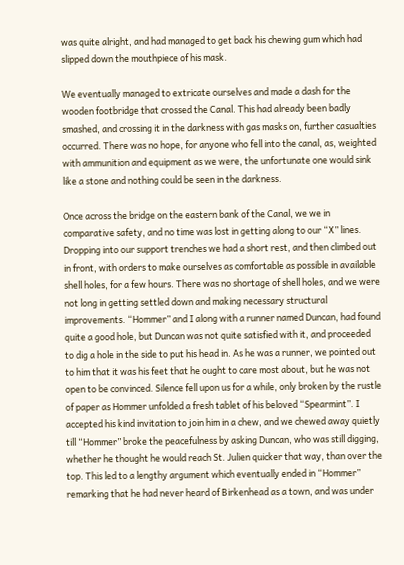was quite alright, and had managed to get back his chewing gum which had slipped down the mouthpiece of his mask.

We eventually managed to extricate ourselves and made a dash for the wooden footbridge that crossed the Canal. This had already been badly smashed, and crossing it in the darkness with gas masks on, further casualties occurred. There was no hope, for anyone who fell into the canal, as, weighted with ammunition and equipment as we were, the unfortunate one would sink like a stone and nothing could be seen in the darkness.

Once across the bridge on the eastern bank of the Canal, we we in comparative safety, and no time was lost in getting along to our “X” lines. Dropping into our support trenches we had a short rest, and then climbed out in front, with orders to make ourselves as comfortable as possible in available shell holes, for a few hours. There was no shortage of shell holes, and we were not long in getting settled down and making necessary structural improvements. “Hommer” and I along with a runner named Duncan, had found quite a good hole, but Duncan was not quite satisfied with it, and proceeded to dig a hole in the side to put his head in. As he was a runner, we pointed out to him that it was his feet that he ought to care most about, but he was not open to be convinced. Silence fell upon us for a while, only broken by the rustle of paper as Hommer unfolded a fresh tablet of his beloved “Spearmint”. I accepted his kind invitation to join him in a chew, and we chewed away quietly till “Hommer” broke the peacefulness by asking Duncan, who was still digging, whether he thought he would reach St. Julien quicker that way, than over the top. This led to a lengthy argument which eventually ended in “Hommer” remarking that he had never heard of Birkenhead as a town, and was under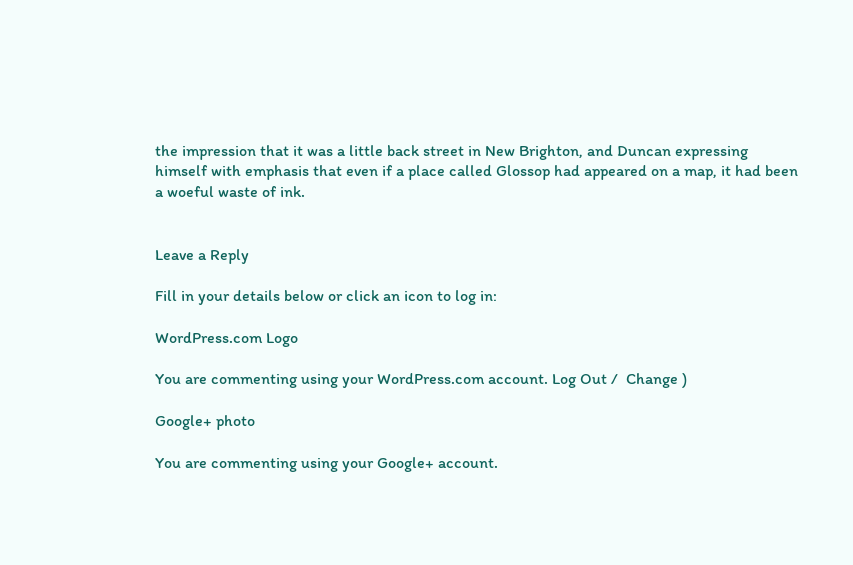the impression that it was a little back street in New Brighton, and Duncan expressing himself with emphasis that even if a place called Glossop had appeared on a map, it had been a woeful waste of ink.


Leave a Reply

Fill in your details below or click an icon to log in:

WordPress.com Logo

You are commenting using your WordPress.com account. Log Out /  Change )

Google+ photo

You are commenting using your Google+ account.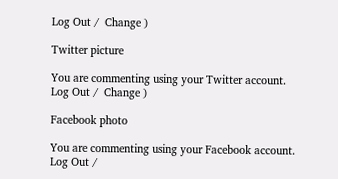Log Out /  Change )

Twitter picture

You are commenting using your Twitter account. Log Out /  Change )

Facebook photo

You are commenting using your Facebook account. Log Out /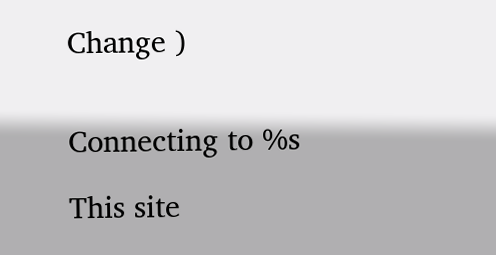Change )


Connecting to %s

This site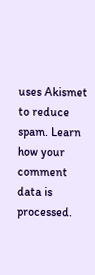uses Akismet to reduce spam. Learn how your comment data is processed.